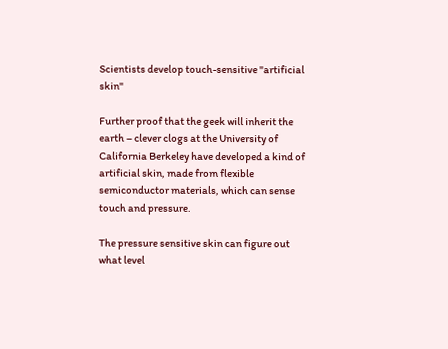Scientists develop touch-sensitive "artificial skin"

Further proof that the geek will inherit the earth – clever clogs at the University of California Berkeley have developed a kind of artificial skin, made from flexible semiconductor materials, which can sense touch and pressure.

The pressure sensitive skin can figure out what level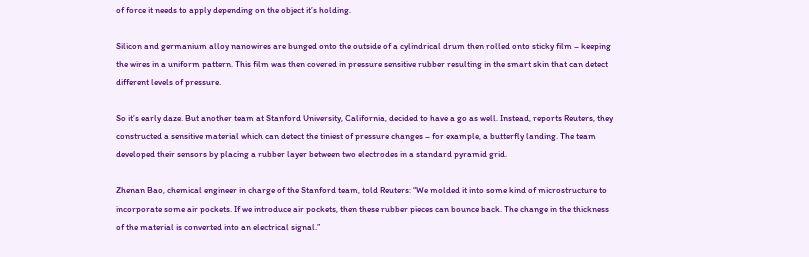of force it needs to apply depending on the object it’s holding.

Silicon and germanium alloy nanowires are bunged onto the outside of a cylindrical drum then rolled onto sticky film – keeping the wires in a uniform pattern. This film was then covered in pressure sensitive rubber resulting in the smart skin that can detect different levels of pressure.

So it’s early daze. But another team at Stanford University, California, decided to have a go as well. Instead, reports Reuters, they constructed a sensitive material which can detect the tiniest of pressure changes – for example, a butterfly landing. The team developed their sensors by placing a rubber layer between two electrodes in a standard pyramid grid.

Zhenan Bao, chemical engineer in charge of the Stanford team, told Reuters: “We molded it into some kind of microstructure to incorporate some air pockets. If we introduce air pockets, then these rubber pieces can bounce back. The change in the thickness of the material is converted into an electrical signal.”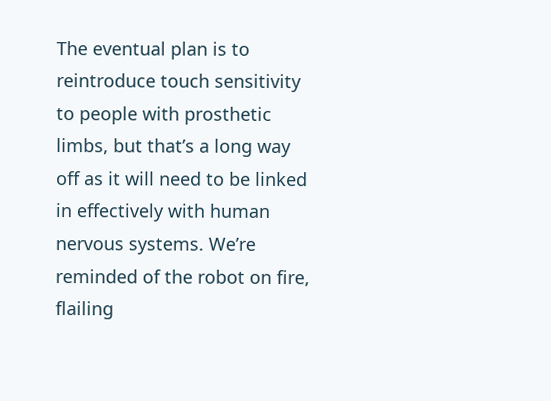The eventual plan is to reintroduce touch sensitivity to people with prosthetic limbs, but that’s a long way off as it will need to be linked in effectively with human nervous systems. We’re reminded of the robot on fire, flailing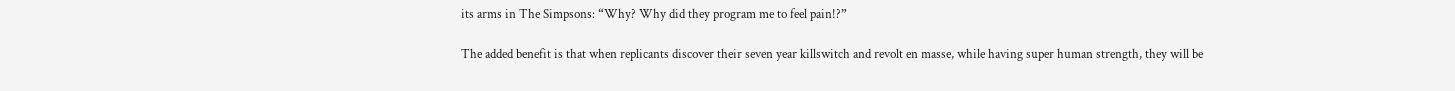its arms in The Simpsons: “Why? Why did they program me to feel pain!?”

The added benefit is that when replicants discover their seven year killswitch and revolt en masse, while having super human strength, they will be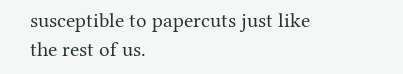susceptible to papercuts just like the rest of us.